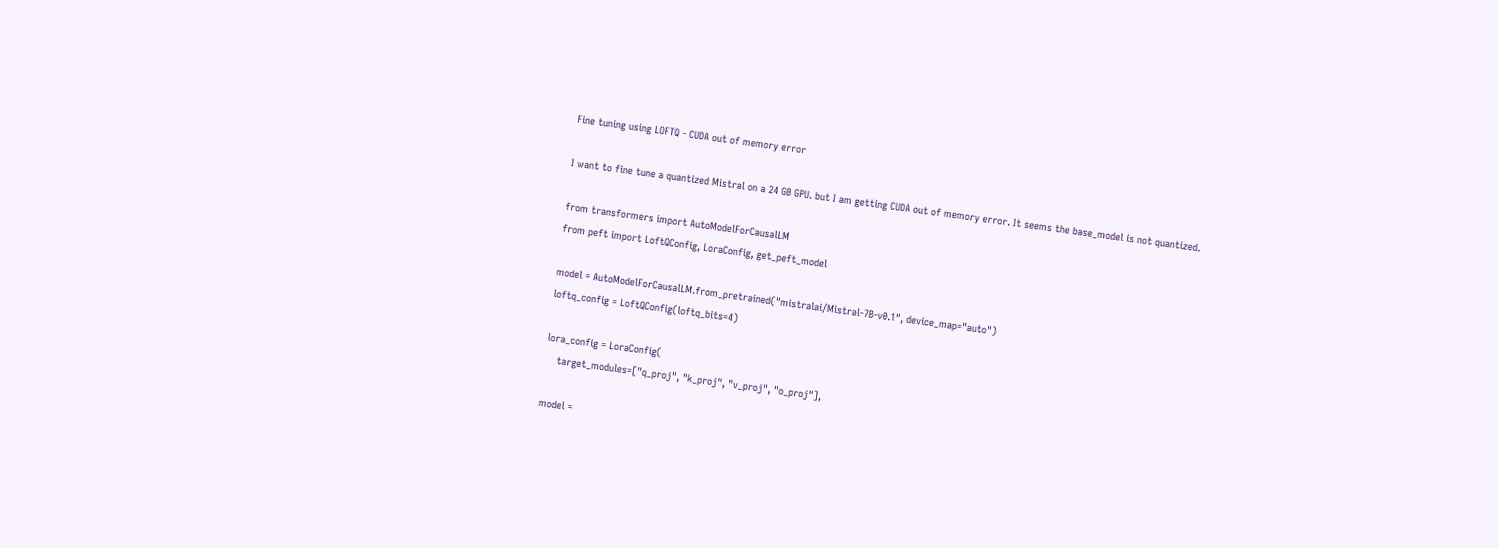Fine tuning using LOFTQ - CUDA out of memory error

I want to fine tune a quantized Mistral on a 24 GB GPU. but I am getting CUDA out of memory error. It seems the base_model is not quantized.

from transformers import AutoModelForCausalLM
from peft import LoftQConfig, LoraConfig, get_peft_model

model = AutoModelForCausalLM.from_pretrained("mistralai/Mistral-7B-v0.1", device_map="auto")
loftq_config = LoftQConfig(loftq_bits=4)

lora_config = LoraConfig(
    target_modules=["q_proj", "k_proj", "v_proj", "o_proj"],

model =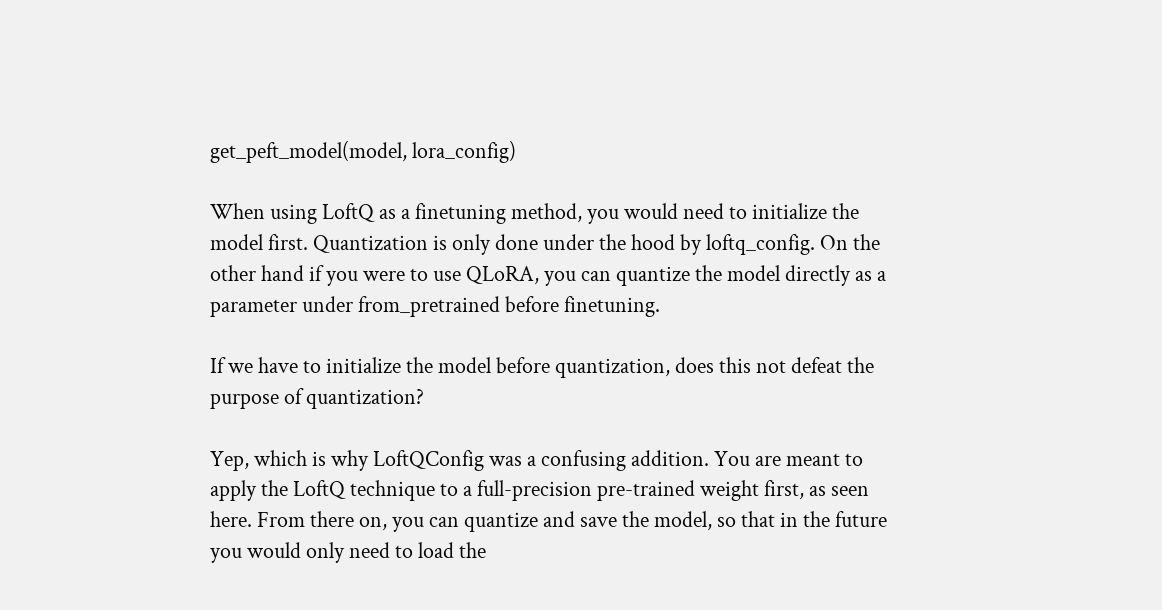get_peft_model(model, lora_config)

When using LoftQ as a finetuning method, you would need to initialize the model first. Quantization is only done under the hood by loftq_config. On the other hand if you were to use QLoRA, you can quantize the model directly as a parameter under from_pretrained before finetuning.

If we have to initialize the model before quantization, does this not defeat the purpose of quantization?

Yep, which is why LoftQConfig was a confusing addition. You are meant to apply the LoftQ technique to a full-precision pre-trained weight first, as seen here. From there on, you can quantize and save the model, so that in the future you would only need to load the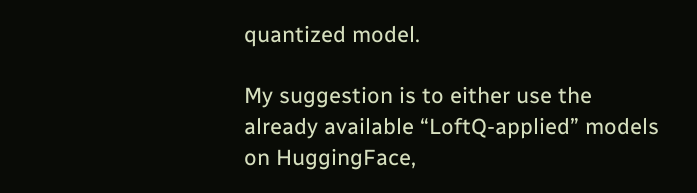quantized model.

My suggestion is to either use the already available “LoftQ-applied” models on HuggingFace,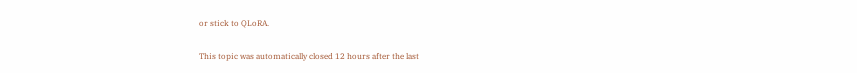or stick to QLoRA.

This topic was automatically closed 12 hours after the last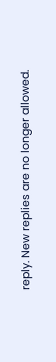reply. New replies are no longer allowed.